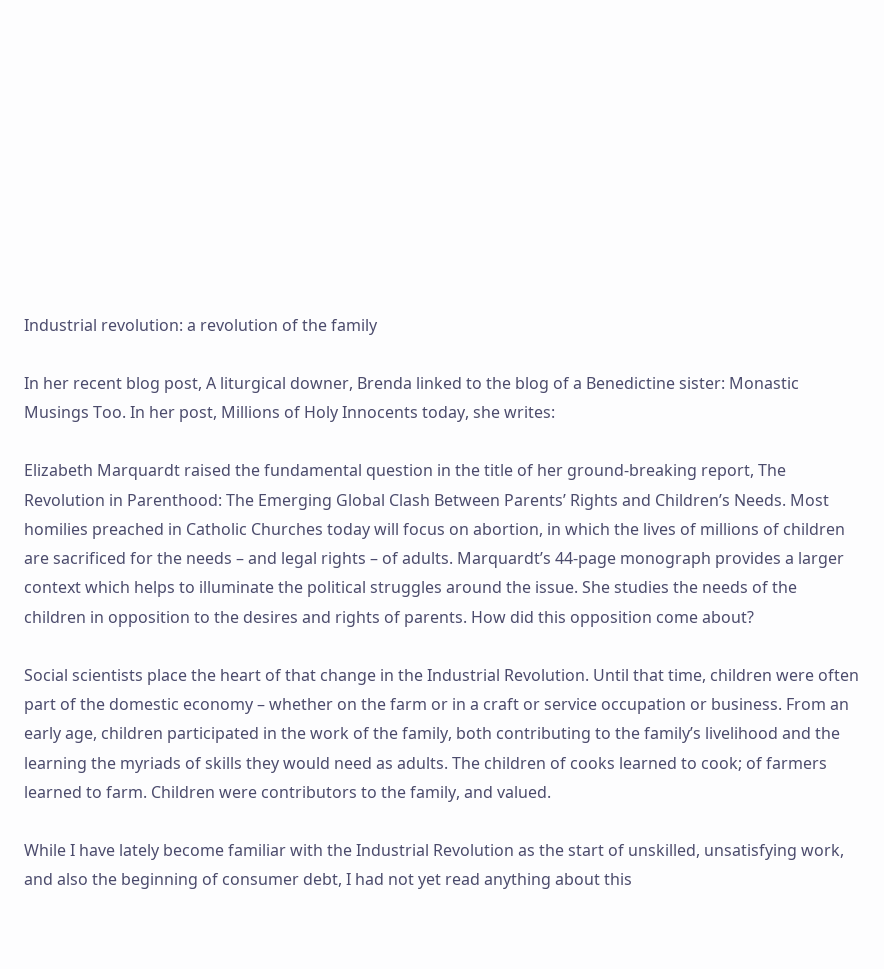Industrial revolution: a revolution of the family

In her recent blog post, A liturgical downer, Brenda linked to the blog of a Benedictine sister: Monastic Musings Too. In her post, Millions of Holy Innocents today, she writes:

Elizabeth Marquardt raised the fundamental question in the title of her ground-breaking report, The Revolution in Parenthood: The Emerging Global Clash Between Parents’ Rights and Children’s Needs. Most homilies preached in Catholic Churches today will focus on abortion, in which the lives of millions of children are sacrificed for the needs – and legal rights – of adults. Marquardt’s 44-page monograph provides a larger context which helps to illuminate the political struggles around the issue. She studies the needs of the children in opposition to the desires and rights of parents. How did this opposition come about?

Social scientists place the heart of that change in the Industrial Revolution. Until that time, children were often part of the domestic economy – whether on the farm or in a craft or service occupation or business. From an early age, children participated in the work of the family, both contributing to the family’s livelihood and the learning the myriads of skills they would need as adults. The children of cooks learned to cook; of farmers learned to farm. Children were contributors to the family, and valued.

While I have lately become familiar with the Industrial Revolution as the start of unskilled, unsatisfying work, and also the beginning of consumer debt, I had not yet read anything about this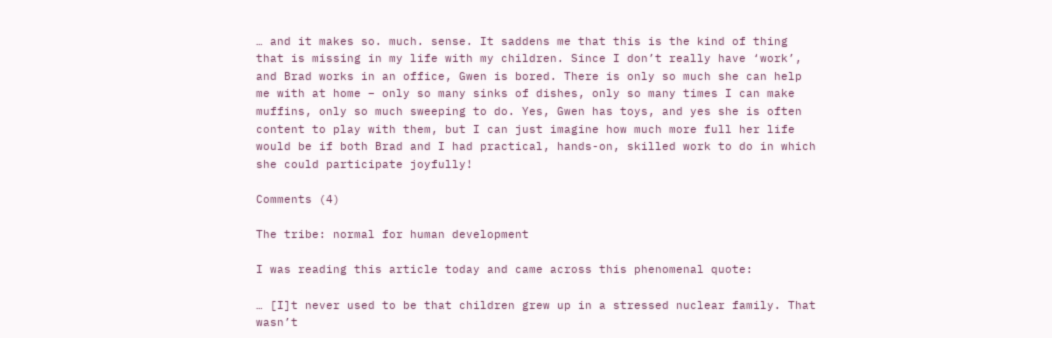… and it makes so. much. sense. It saddens me that this is the kind of thing that is missing in my life with my children. Since I don’t really have ‘work’, and Brad works in an office, Gwen is bored. There is only so much she can help me with at home – only so many sinks of dishes, only so many times I can make muffins, only so much sweeping to do. Yes, Gwen has toys, and yes she is often content to play with them, but I can just imagine how much more full her life would be if both Brad and I had practical, hands-on, skilled work to do in which she could participate joyfully!

Comments (4)

The tribe: normal for human development

I was reading this article today and came across this phenomenal quote:

… [I]t never used to be that children grew up in a stressed nuclear family. That wasn’t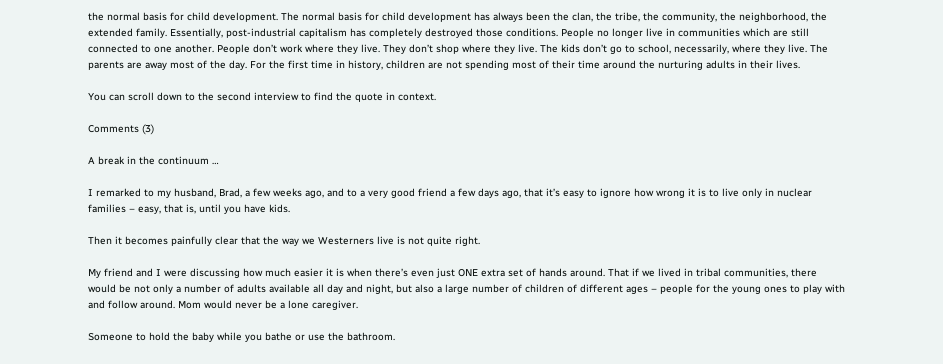the normal basis for child development. The normal basis for child development has always been the clan, the tribe, the community, the neighborhood, the extended family. Essentially, post-industrial capitalism has completely destroyed those conditions. People no longer live in communities which are still connected to one another. People don’t work where they live. They don’t shop where they live. The kids don’t go to school, necessarily, where they live. The parents are away most of the day. For the first time in history, children are not spending most of their time around the nurturing adults in their lives.

You can scroll down to the second interview to find the quote in context.

Comments (3)

A break in the continuum …

I remarked to my husband, Brad, a few weeks ago, and to a very good friend a few days ago, that it’s easy to ignore how wrong it is to live only in nuclear families – easy, that is, until you have kids.

Then it becomes painfully clear that the way we Westerners live is not quite right.

My friend and I were discussing how much easier it is when there’s even just ONE extra set of hands around. That if we lived in tribal communities, there would be not only a number of adults available all day and night, but also a large number of children of different ages – people for the young ones to play with and follow around. Mom would never be a lone caregiver.

Someone to hold the baby while you bathe or use the bathroom.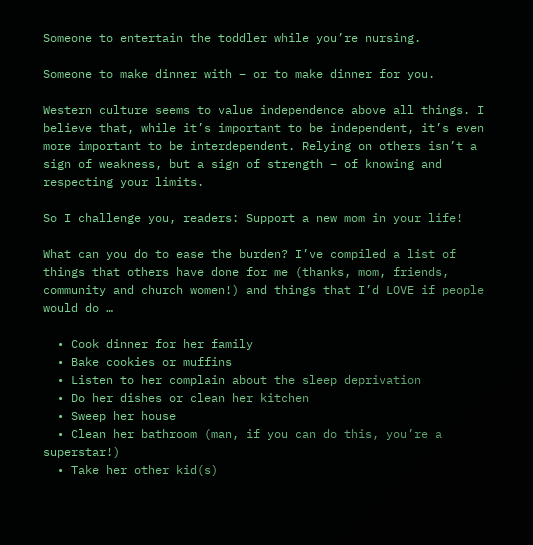Someone to entertain the toddler while you’re nursing.

Someone to make dinner with – or to make dinner for you.

Western culture seems to value independence above all things. I believe that, while it’s important to be independent, it’s even more important to be interdependent. Relying on others isn’t a sign of weakness, but a sign of strength – of knowing and respecting your limits.

So I challenge you, readers: Support a new mom in your life!

What can you do to ease the burden? I’ve compiled a list of things that others have done for me (thanks, mom, friends, community and church women!) and things that I’d LOVE if people would do …

  • Cook dinner for her family
  • Bake cookies or muffins
  • Listen to her complain about the sleep deprivation
  • Do her dishes or clean her kitchen
  • Sweep her house
  • Clean her bathroom (man, if you can do this, you’re a superstar!)
  • Take her other kid(s)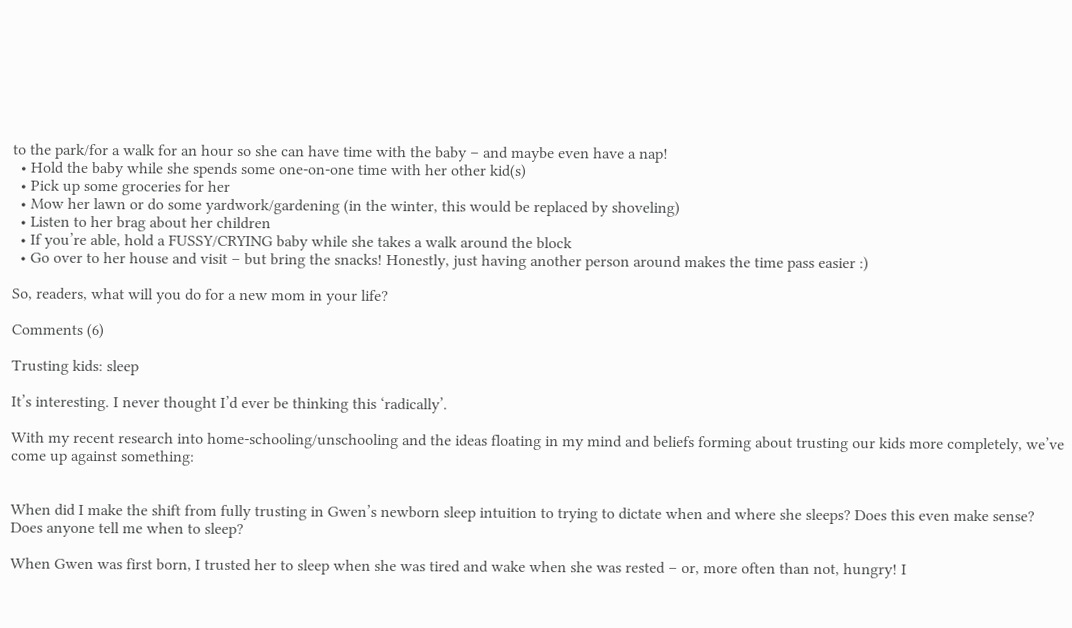to the park/for a walk for an hour so she can have time with the baby – and maybe even have a nap!
  • Hold the baby while she spends some one-on-one time with her other kid(s)
  • Pick up some groceries for her
  • Mow her lawn or do some yardwork/gardening (in the winter, this would be replaced by shoveling)
  • Listen to her brag about her children
  • If you’re able, hold a FUSSY/CRYING baby while she takes a walk around the block
  • Go over to her house and visit – but bring the snacks! Honestly, just having another person around makes the time pass easier :)

So, readers, what will you do for a new mom in your life?

Comments (6)

Trusting kids: sleep

It’s interesting. I never thought I’d ever be thinking this ‘radically’.

With my recent research into home-schooling/unschooling and the ideas floating in my mind and beliefs forming about trusting our kids more completely, we’ve come up against something:


When did I make the shift from fully trusting in Gwen’s newborn sleep intuition to trying to dictate when and where she sleeps? Does this even make sense? Does anyone tell me when to sleep?

When Gwen was first born, I trusted her to sleep when she was tired and wake when she was rested – or, more often than not, hungry! I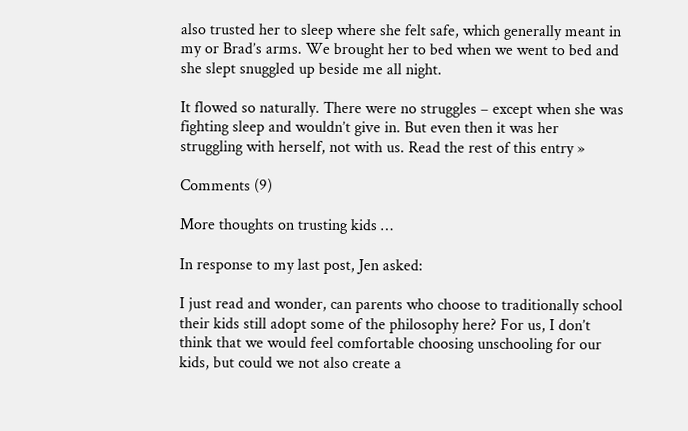also trusted her to sleep where she felt safe, which generally meant in my or Brad’s arms. We brought her to bed when we went to bed and she slept snuggled up beside me all night.

It flowed so naturally. There were no struggles – except when she was fighting sleep and wouldn’t give in. But even then it was her struggling with herself, not with us. Read the rest of this entry »

Comments (9)

More thoughts on trusting kids …

In response to my last post, Jen asked:

I just read and wonder, can parents who choose to traditionally school their kids still adopt some of the philosophy here? For us, I don’t think that we would feel comfortable choosing unschooling for our kids, but could we not also create a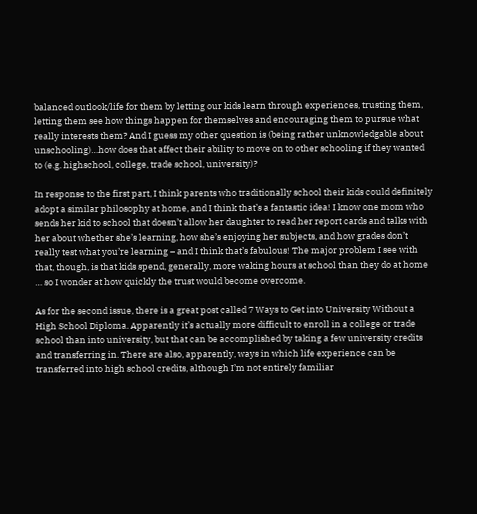balanced outlook/life for them by letting our kids learn through experiences, trusting them, letting them see how things happen for themselves and encouraging them to pursue what really interests them? And I guess my other question is (being rather unknowledgable about unschooling)…how does that affect their ability to move on to other schooling if they wanted to (e.g. highschool, college, trade school, university)?

In response to the first part, I think parents who traditionally school their kids could definitely adopt a similar philosophy at home, and I think that’s a fantastic idea! I know one mom who sends her kid to school that doesn’t allow her daughter to read her report cards and talks with her about whether she’s learning, how she’s enjoying her subjects, and how grades don’t really test what you’re learning – and I think that’s fabulous! The major problem I see with that, though, is that kids spend, generally, more waking hours at school than they do at home … so I wonder at how quickly the trust would become overcome.

As for the second issue, there is a great post called 7 Ways to Get into University Without a High School Diploma. Apparently it’s actually more difficult to enroll in a college or trade school than into university, but that can be accomplished by taking a few university credits and transferring in. There are also, apparently, ways in which life experience can be transferred into high school credits, although I’m not entirely familiar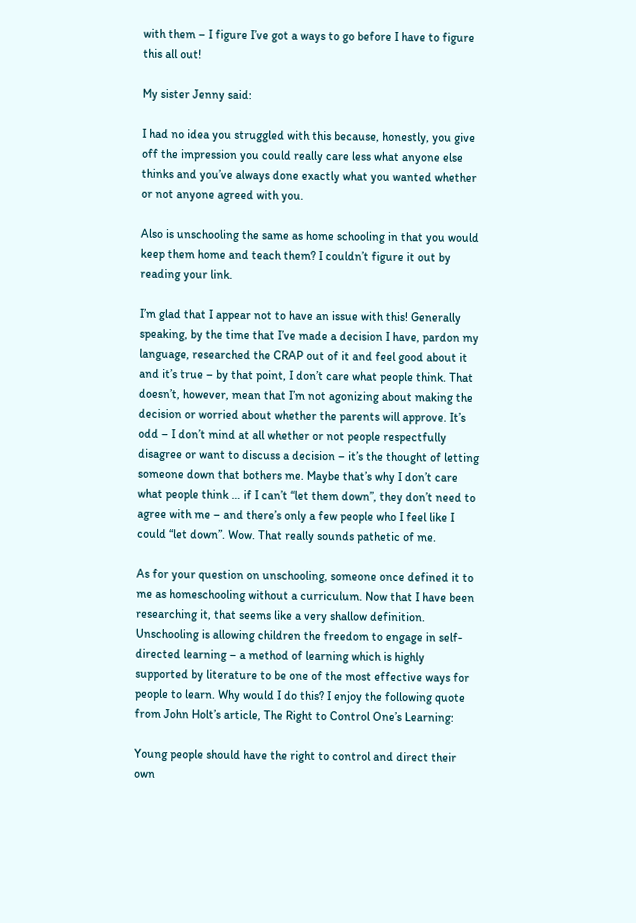with them – I figure I’ve got a ways to go before I have to figure this all out!

My sister Jenny said:

I had no idea you struggled with this because, honestly, you give off the impression you could really care less what anyone else thinks and you’ve always done exactly what you wanted whether or not anyone agreed with you.

Also is unschooling the same as home schooling in that you would keep them home and teach them? I couldn’t figure it out by reading your link.

I’m glad that I appear not to have an issue with this! Generally speaking, by the time that I’ve made a decision I have, pardon my language, researched the CRAP out of it and feel good about it and it’s true – by that point, I don’t care what people think. That doesn’t, however, mean that I’m not agonizing about making the decision or worried about whether the parents will approve. It’s odd – I don’t mind at all whether or not people respectfully disagree or want to discuss a decision – it’s the thought of letting someone down that bothers me. Maybe that’s why I don’t care what people think … if I can’t “let them down”, they don’t need to agree with me – and there’s only a few people who I feel like I could “let down”. Wow. That really sounds pathetic of me.

As for your question on unschooling, someone once defined it to me as homeschooling without a curriculum. Now that I have been researching it, that seems like a very shallow definition. Unschooling is allowing children the freedom to engage in self-directed learning – a method of learning which is highly supported by literature to be one of the most effective ways for people to learn. Why would I do this? I enjoy the following quote from John Holt’s article, The Right to Control One’s Learning:

Young people should have the right to control and direct their own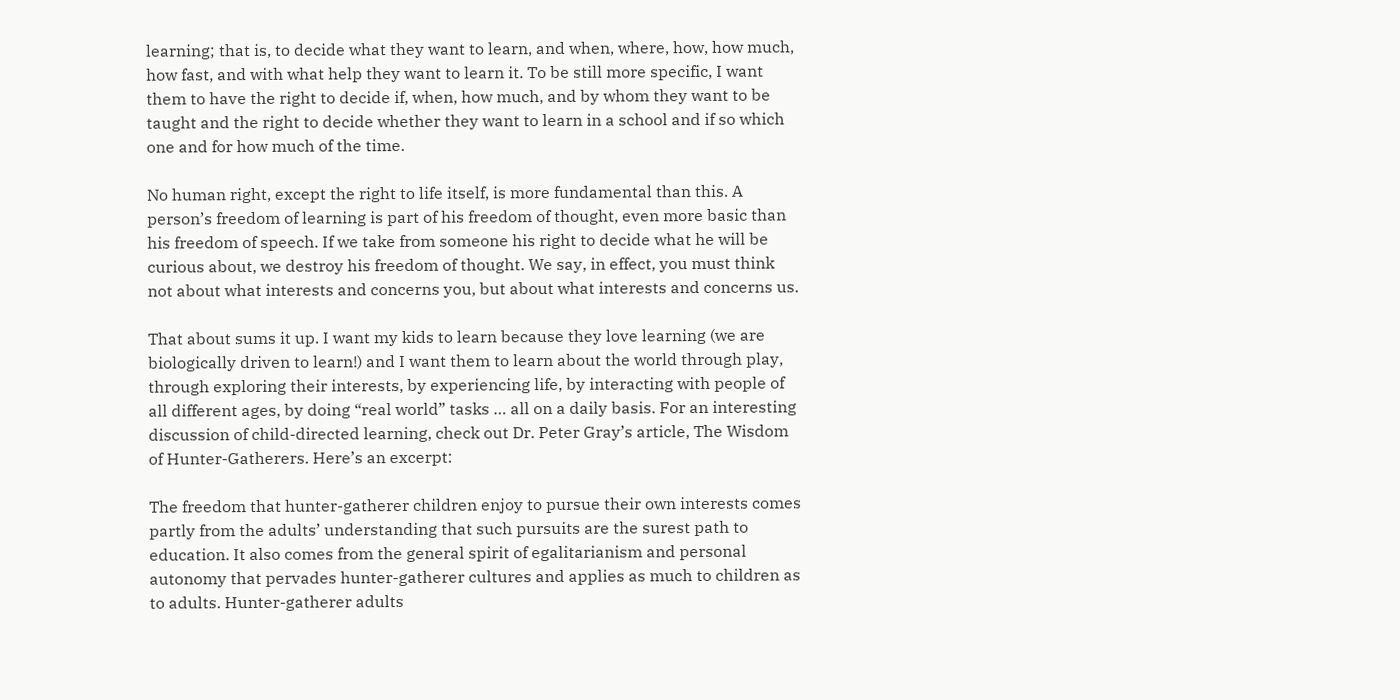learning; that is, to decide what they want to learn, and when, where, how, how much, how fast, and with what help they want to learn it. To be still more specific, I want them to have the right to decide if, when, how much, and by whom they want to be taught and the right to decide whether they want to learn in a school and if so which one and for how much of the time.

No human right, except the right to life itself, is more fundamental than this. A person’s freedom of learning is part of his freedom of thought, even more basic than his freedom of speech. If we take from someone his right to decide what he will be curious about, we destroy his freedom of thought. We say, in effect, you must think not about what interests and concerns you, but about what interests and concerns us.

That about sums it up. I want my kids to learn because they love learning (we are biologically driven to learn!) and I want them to learn about the world through play, through exploring their interests, by experiencing life, by interacting with people of all different ages, by doing “real world” tasks … all on a daily basis. For an interesting discussion of child-directed learning, check out Dr. Peter Gray’s article, The Wisdom of Hunter-Gatherers. Here’s an excerpt:

The freedom that hunter-gatherer children enjoy to pursue their own interests comes partly from the adults’ understanding that such pursuits are the surest path to education. It also comes from the general spirit of egalitarianism and personal autonomy that pervades hunter-gatherer cultures and applies as much to children as to adults. Hunter-gatherer adults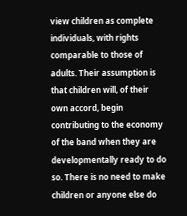view children as complete individuals, with rights comparable to those of adults. Their assumption is that children will, of their own accord, begin contributing to the economy of the band when they are developmentally ready to do so. There is no need to make children or anyone else do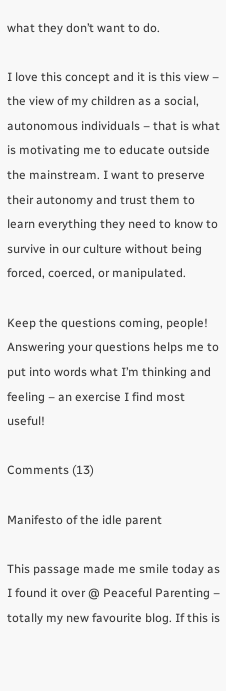what they don’t want to do.

I love this concept and it is this view – the view of my children as a social, autonomous individuals – that is what is motivating me to educate outside the mainstream. I want to preserve their autonomy and trust them to learn everything they need to know to survive in our culture without being forced, coerced, or manipulated.

Keep the questions coming, people! Answering your questions helps me to put into words what I’m thinking and feeling – an exercise I find most useful!

Comments (13)

Manifesto of the idle parent

This passage made me smile today as I found it over @ Peaceful Parenting – totally my new favourite blog. If this is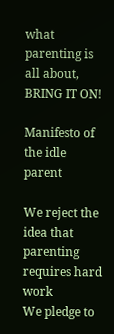what parenting is all about, BRING IT ON!

Manifesto of the idle parent

We reject the idea that parenting requires hard work
We pledge to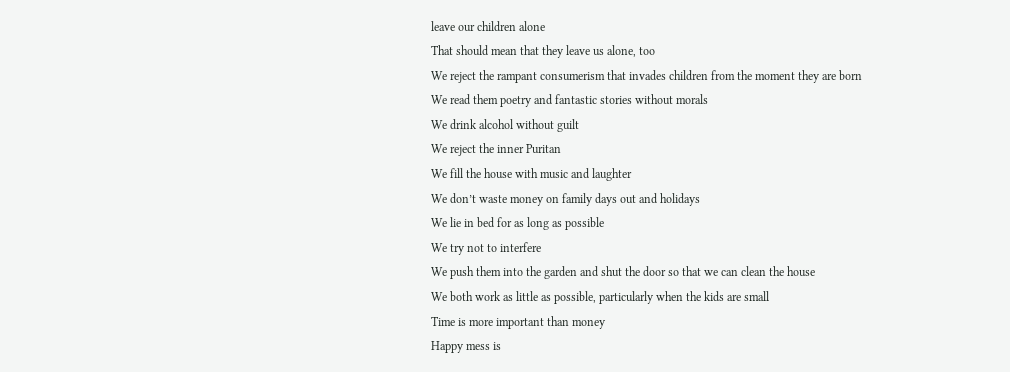leave our children alone
That should mean that they leave us alone, too
We reject the rampant consumerism that invades children from the moment they are born
We read them poetry and fantastic stories without morals
We drink alcohol without guilt
We reject the inner Puritan
We fill the house with music and laughter
We don’t waste money on family days out and holidays
We lie in bed for as long as possible
We try not to interfere
We push them into the garden and shut the door so that we can clean the house
We both work as little as possible, particularly when the kids are small
Time is more important than money
Happy mess is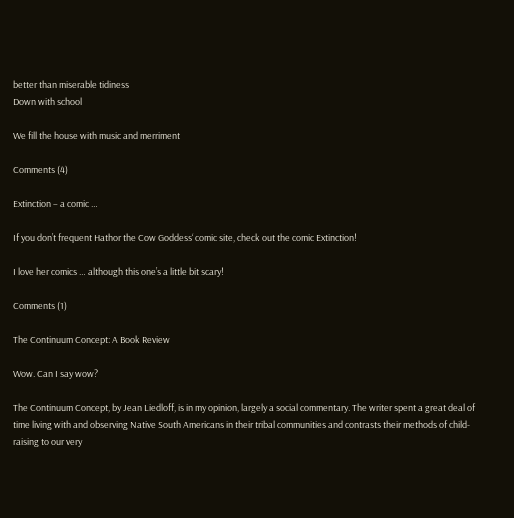better than miserable tidiness
Down with school

We fill the house with music and merriment

Comments (4)

Extinction – a comic …

If you don’t frequent Hathor the Cow Goddess‘ comic site, check out the comic Extinction!

I love her comics … although this one’s a little bit scary!

Comments (1)

The Continuum Concept: A Book Review

Wow. Can I say wow?

The Continuum Concept, by Jean Liedloff, is in my opinion, largely a social commentary. The writer spent a great deal of time living with and observing Native South Americans in their tribal communities and contrasts their methods of child-raising to our very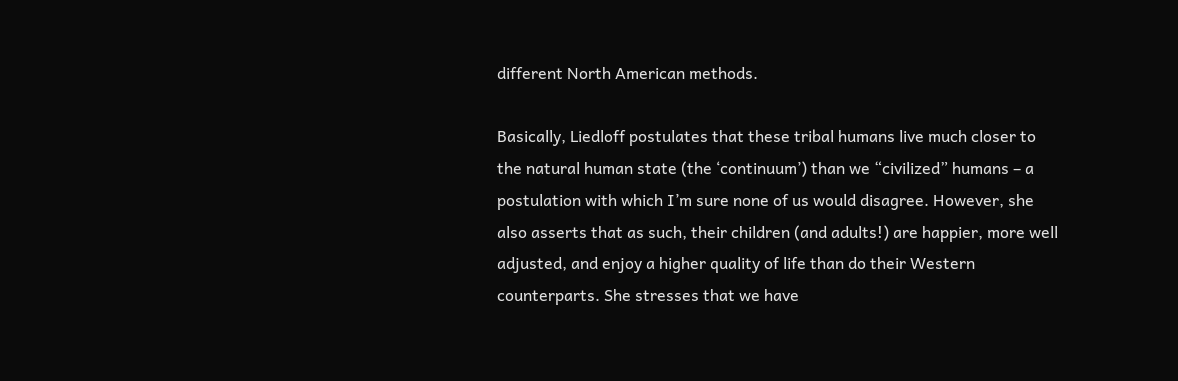different North American methods.

Basically, Liedloff postulates that these tribal humans live much closer to the natural human state (the ‘continuum’) than we “civilized” humans – a postulation with which I’m sure none of us would disagree. However, she also asserts that as such, their children (and adults!) are happier, more well adjusted, and enjoy a higher quality of life than do their Western counterparts. She stresses that we have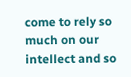come to rely so much on our intellect and so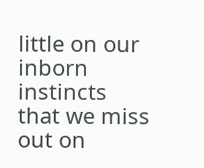little on our inborn instincts that we miss out on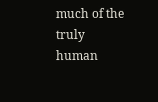much of the truly human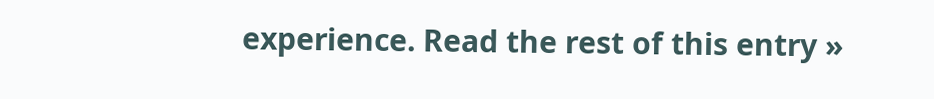experience. Read the rest of this entry »